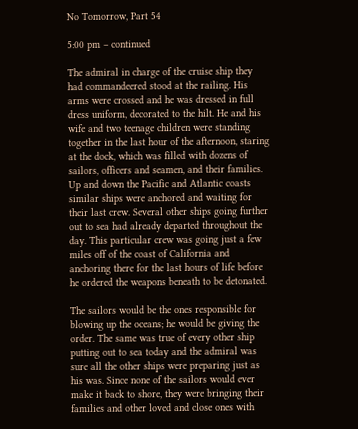No Tomorrow, Part 54

5:00 pm – continued

The admiral in charge of the cruise ship they had commandeered stood at the railing. His arms were crossed and he was dressed in full dress uniform, decorated to the hilt. He and his wife and two teenage children were standing together in the last hour of the afternoon, staring at the dock, which was filled with dozens of sailors, officers and seamen, and their families. Up and down the Pacific and Atlantic coasts similar ships were anchored and waiting for their last crew. Several other ships going further out to sea had already departed throughout the day. This particular crew was going just a few miles off of the coast of California and anchoring there for the last hours of life before he ordered the weapons beneath to be detonated.

The sailors would be the ones responsible for blowing up the oceans; he would be giving the order. The same was true of every other ship putting out to sea today and the admiral was sure all the other ships were preparing just as his was. Since none of the sailors would ever make it back to shore, they were bringing their families and other loved and close ones with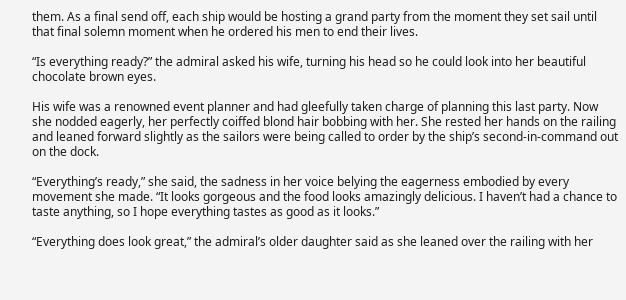them. As a final send off, each ship would be hosting a grand party from the moment they set sail until that final solemn moment when he ordered his men to end their lives.

“Is everything ready?” the admiral asked his wife, turning his head so he could look into her beautiful chocolate brown eyes.

His wife was a renowned event planner and had gleefully taken charge of planning this last party. Now she nodded eagerly, her perfectly coiffed blond hair bobbing with her. She rested her hands on the railing and leaned forward slightly as the sailors were being called to order by the ship’s second-in-command out on the dock.

“Everything’s ready,” she said, the sadness in her voice belying the eagerness embodied by every movement she made. “It looks gorgeous and the food looks amazingly delicious. I haven’t had a chance to taste anything, so I hope everything tastes as good as it looks.”

“Everything does look great,” the admiral’s older daughter said as she leaned over the railing with her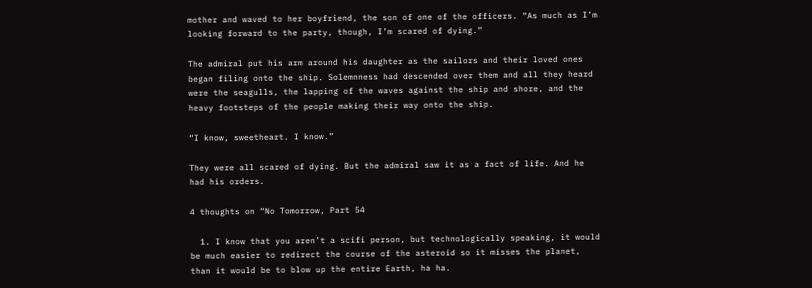mother and waved to her boyfriend, the son of one of the officers. “As much as I’m looking forward to the party, though, I’m scared of dying.”

The admiral put his arm around his daughter as the sailors and their loved ones began filing onto the ship. Solemnness had descended over them and all they heard were the seagulls, the lapping of the waves against the ship and shore, and the heavy footsteps of the people making their way onto the ship.

“I know, sweetheart. I know.”

They were all scared of dying. But the admiral saw it as a fact of life. And he had his orders.

4 thoughts on “No Tomorrow, Part 54

  1. I know that you aren’t a scifi person, but technologically speaking, it would be much easier to redirect the course of the asteroid so it misses the planet, than it would be to blow up the entire Earth, ha ha.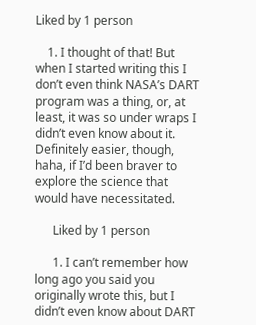Liked by 1 person

    1. I thought of that! But when I started writing this I don’t even think NASA’s DART program was a thing, or, at least, it was so under wraps I didn’t even know about it. Definitely easier, though, haha, if I’d been braver to explore the science that would have necessitated.

      Liked by 1 person

      1. I can’t remember how long ago you said you originally wrote this, but I didn’t even know about DART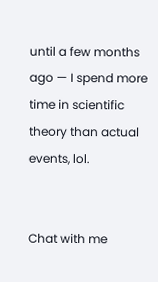until a few months ago — I spend more time in scientific theory than actual events, lol.


Chat with me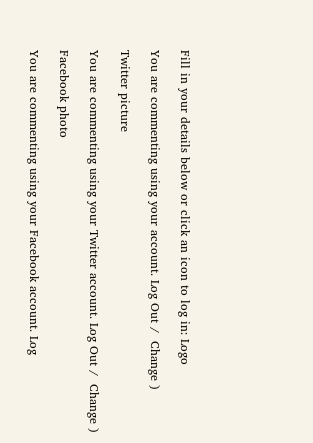Fill in your details below or click an icon to log in: Logo

You are commenting using your account. Log Out /  Change )

Twitter picture

You are commenting using your Twitter account. Log Out /  Change )

Facebook photo

You are commenting using your Facebook account. Log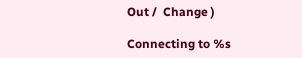Out /  Change )

Connecting to %s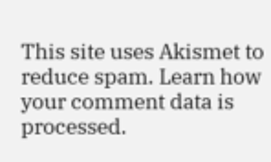This site uses Akismet to reduce spam. Learn how your comment data is processed.